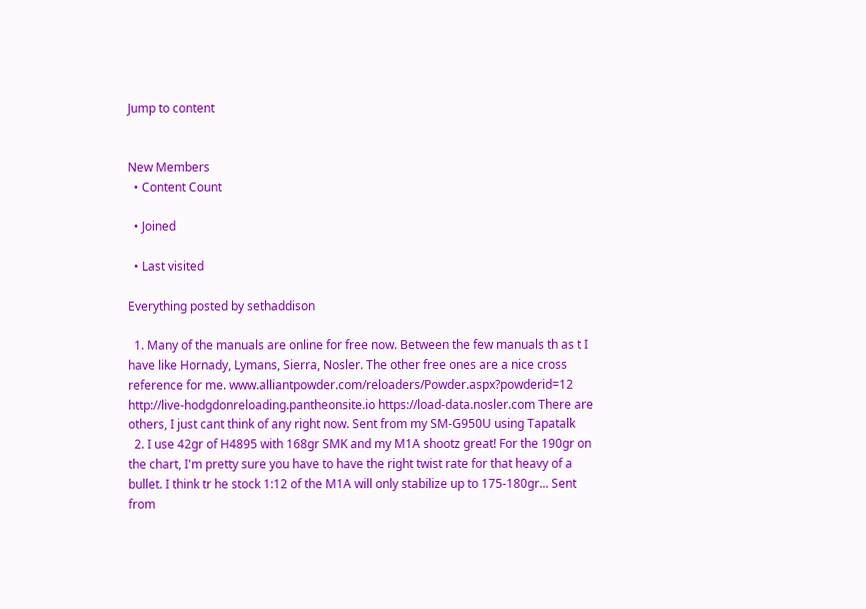Jump to content


New Members
  • Content Count

  • Joined

  • Last visited

Everything posted by sethaddison

  1. Many of the manuals are online for free now. Between the few manuals th as t I have like Hornady, Lymans, Sierra, Nosler. The other free ones are a nice cross reference for me. www.alliantpowder.com/reloaders/Powder.aspx?powderid=12 http://live-hodgdonreloading.pantheonsite.io https://load-data.nosler.com There are others, I just cant think of any right now. Sent from my SM-G950U using Tapatalk
  2. I use 42gr of H4895 with 168gr SMK and my M1A shootz great! For the 190gr on the chart, I'm pretty sure you have to have the right twist rate for that heavy of a bullet. I think tr he stock 1:12 of the M1A will only stabilize up to 175-180gr... Sent from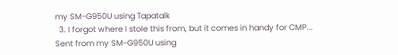my SM-G950U using Tapatalk
  3. I forgot where I stole this from, but it comes in handy for CMP... Sent from my SM-G950U using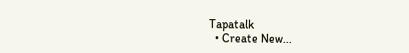Tapatalk
  • Create New...